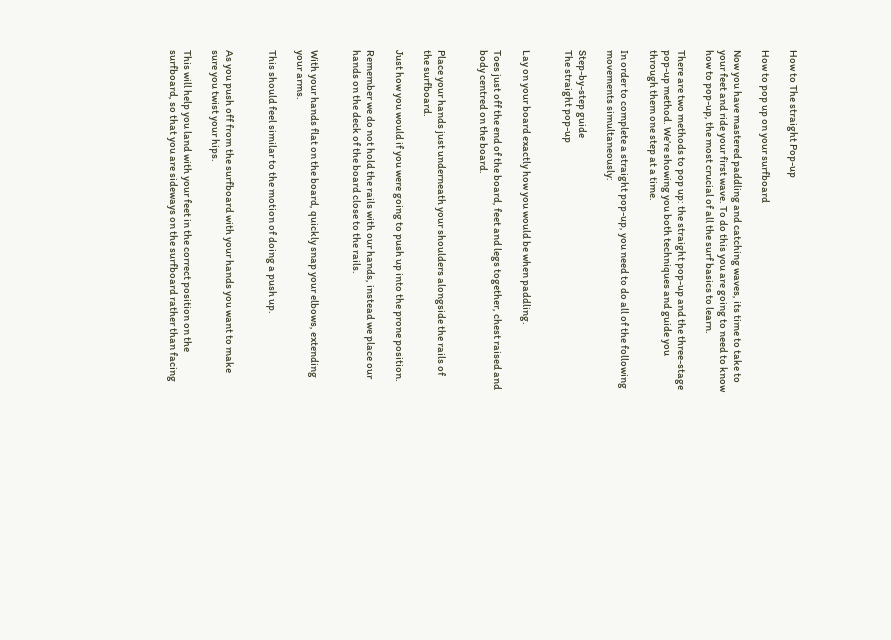How to The straight Pop-up

How to pop up on your surfboard

Now you have mastered paddling and catching waves, its time to take to your feet and ride your first wave. To do this you are going to need to know how to pop-up, the most crucial of all the surf basics to learn.

There are two methods to pop up: the straight pop-up and the three-stage pop-up method. We’re showing you both techniques and guide you through them one step at a time.

In order to complete a straight pop-up, you need to do all of the following movements simultaneously:

Step-by-step guide
The straight pop-up


Lay on your board exactly how you would be when paddling.

Toes just off the end of the board, feet and legs together, chest raised and body centred on the board.


Place your hands just underneath your shoulders alongside the rails of the surfboard.

Just how you would if you were going to push up into the prone position.

Remember we do not hold the rails with our hands, instead we place our hands on the deck of the board close to the rails.


With your hands flat on the board, quickly snap your elbows, extending your arms.

This should feel similar to the motion of doing a push up.


As you push off from the surfboard with your hands you want to make sure you twist your hips.

This will help you land with your feet in the correct position on the surfboard, so that you are sideways on the surfboard rather than facing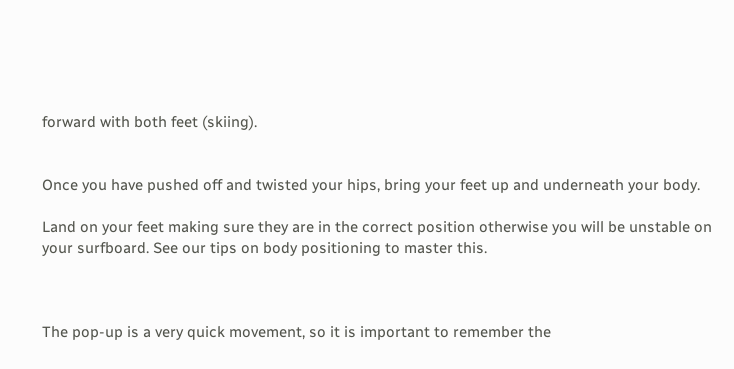forward with both feet (skiing).


Once you have pushed off and twisted your hips, bring your feet up and underneath your body.

Land on your feet making sure they are in the correct position otherwise you will be unstable on your surfboard. See our tips on body positioning to master this.



The pop-up is a very quick movement, so it is important to remember the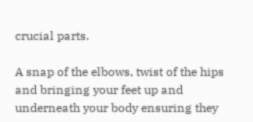crucial parts.

A snap of the elbows, twist of the hips and bringing your feet up and underneath your body ensuring they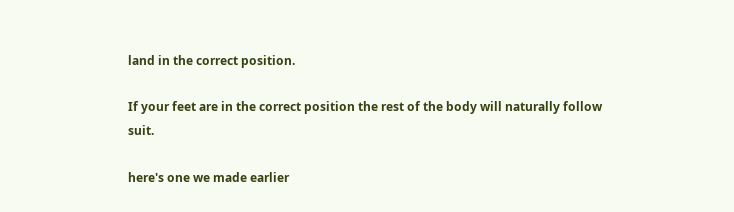land in the correct position.

If your feet are in the correct position the rest of the body will naturally follow suit.

here's one we made earlier